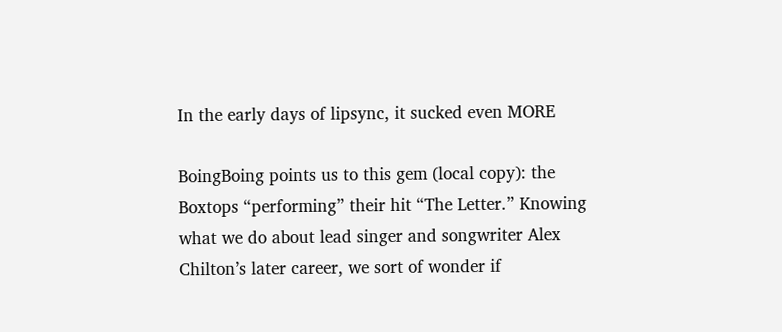In the early days of lipsync, it sucked even MORE

BoingBoing points us to this gem (local copy): the Boxtops “performing” their hit “The Letter.” Knowing what we do about lead singer and songwriter Alex Chilton’s later career, we sort of wonder if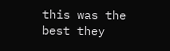this was the best they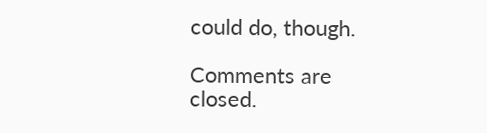could do, though.

Comments are closed.